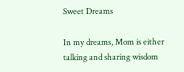Sweet Dreams

In my dreams, Mom is either talking and sharing wisdom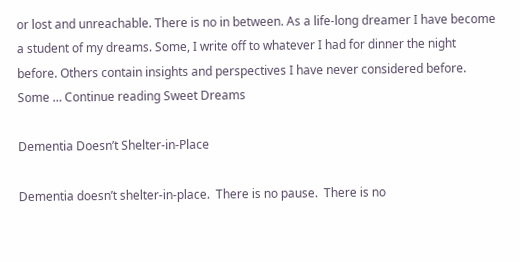or lost and unreachable. There is no in between. As a life-long dreamer I have become a student of my dreams. Some, I write off to whatever I had for dinner the night before. Others contain insights and perspectives I have never considered before. Some … Continue reading Sweet Dreams

Dementia Doesn’t Shelter-in-Place

Dementia doesn’t shelter-in-place.  There is no pause.  There is no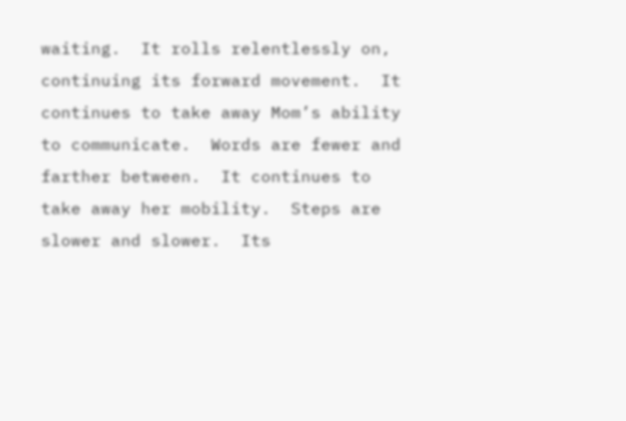waiting.  It rolls relentlessly on, continuing its forward movement.  It continues to take away Mom’s ability to communicate.  Words are fewer and farther between.  It continues to take away her mobility.  Steps are slower and slower.  Its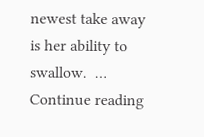newest take away is her ability to swallow.  … Continue reading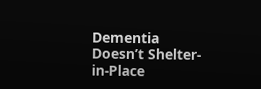Dementia Doesn’t Shelter-in-Place